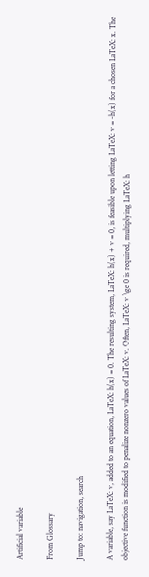Artificial variable

From Glossary

Jump to: navigation, search

A variable, say LaTeX: v, added to an equation, LaTeX: h(x) = 0. The resulting system, LaTeX: h(x) + v = 0, is feasible upon letting LaTeX: v = -h(x) for a chosen LaTeX: x. The objective function is modified to penalize nonzero values of LaTeX: v. Often, LaTeX: v \ge 0 is required, multiplying LaTeX: h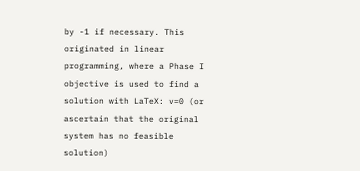by -1 if necessary. This originated in linear programming, where a Phase I objective is used to find a solution with LaTeX: v=0 (or ascertain that the original system has no feasible solution)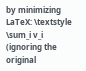by minimizing LaTeX: \textstyle \sum_i v_i (ignoring the original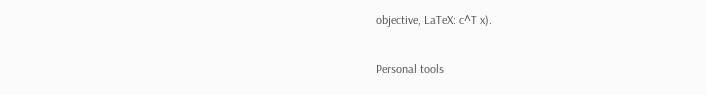objective, LaTeX: c^T x).

Personal tools